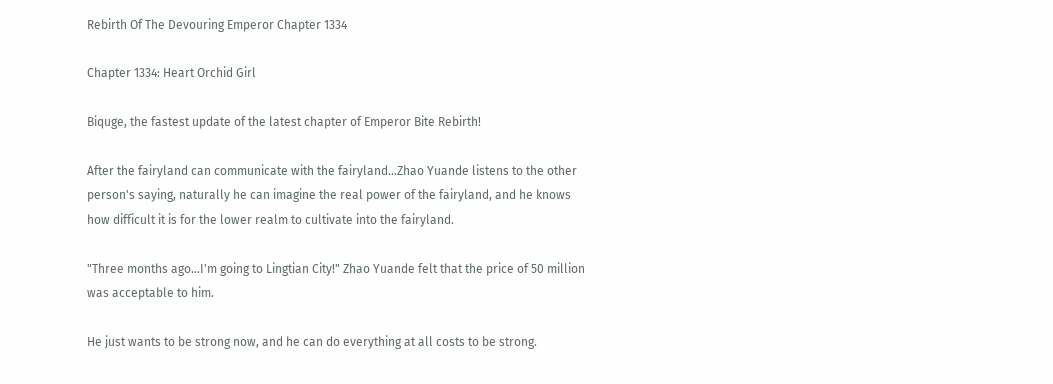Rebirth Of The Devouring Emperor Chapter 1334

Chapter 1334: Heart Orchid Girl

Biquge, the fastest update of the latest chapter of Emperor Bite Rebirth!

After the fairyland can communicate with the fairyland...Zhao Yuande listens to the other person's saying, naturally he can imagine the real power of the fairyland, and he knows how difficult it is for the lower realm to cultivate into the fairyland.

"Three months ago...I'm going to Lingtian City!" Zhao Yuande felt that the price of 50 million was acceptable to him.

He just wants to be strong now, and he can do everything at all costs to be strong.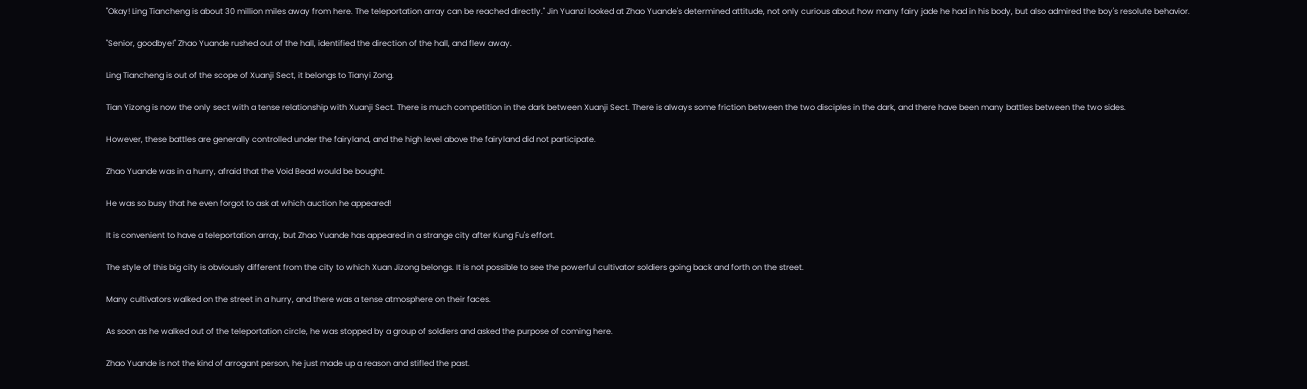"Okay! Ling Tiancheng is about 30 million miles away from here. The teleportation array can be reached directly." Jin Yuanzi looked at Zhao Yuande's determined attitude, not only curious about how many fairy jade he had in his body, but also admired the boy's resolute behavior.

"Senior, goodbye!" Zhao Yuande rushed out of the hall, identified the direction of the hall, and flew away.

Ling Tiancheng is out of the scope of Xuanji Sect, it belongs to Tianyi Zong.

Tian Yizong is now the only sect with a tense relationship with Xuanji Sect. There is much competition in the dark between Xuanji Sect. There is always some friction between the two disciples in the dark, and there have been many battles between the two sides.

However, these battles are generally controlled under the fairyland, and the high level above the fairyland did not participate.

Zhao Yuande was in a hurry, afraid that the Void Bead would be bought.

He was so busy that he even forgot to ask at which auction he appeared!

It is convenient to have a teleportation array, but Zhao Yuande has appeared in a strange city after Kung Fu's effort.

The style of this big city is obviously different from the city to which Xuan Jizong belongs. It is not possible to see the powerful cultivator soldiers going back and forth on the street.

Many cultivators walked on the street in a hurry, and there was a tense atmosphere on their faces.

As soon as he walked out of the teleportation circle, he was stopped by a group of soldiers and asked the purpose of coming here.

Zhao Yuande is not the kind of arrogant person, he just made up a reason and stifled the past.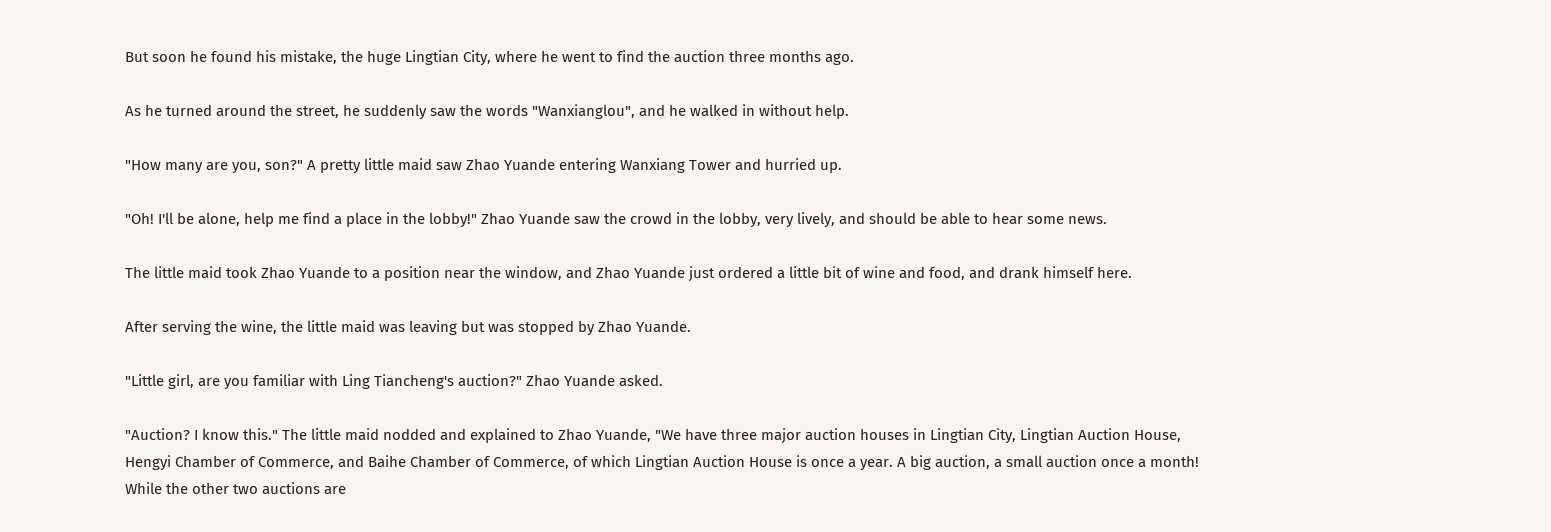But soon he found his mistake, the huge Lingtian City, where he went to find the auction three months ago.

As he turned around the street, he suddenly saw the words "Wanxianglou", and he walked in without help.

"How many are you, son?" A pretty little maid saw Zhao Yuande entering Wanxiang Tower and hurried up.

"Oh! I'll be alone, help me find a place in the lobby!" Zhao Yuande saw the crowd in the lobby, very lively, and should be able to hear some news.

The little maid took Zhao Yuande to a position near the window, and Zhao Yuande just ordered a little bit of wine and food, and drank himself here.

After serving the wine, the little maid was leaving but was stopped by Zhao Yuande.

"Little girl, are you familiar with Ling Tiancheng's auction?" Zhao Yuande asked.

"Auction? I know this." The little maid nodded and explained to Zhao Yuande, "We have three major auction houses in Lingtian City, Lingtian Auction House, Hengyi Chamber of Commerce, and Baihe Chamber of Commerce, of which Lingtian Auction House is once a year. A big auction, a small auction once a month! While the other two auctions are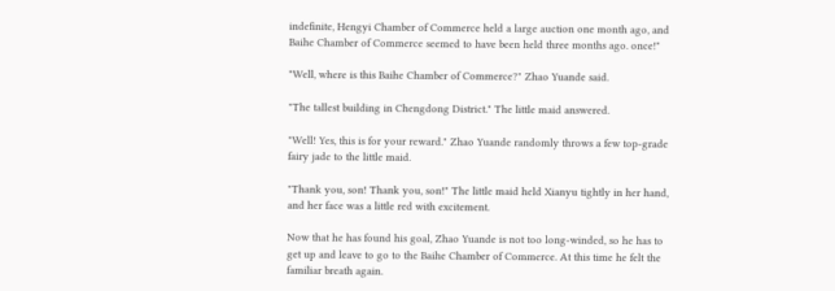indefinite, Hengyi Chamber of Commerce held a large auction one month ago, and Baihe Chamber of Commerce seemed to have been held three months ago. once!"

"Well, where is this Baihe Chamber of Commerce?" Zhao Yuande said.

"The tallest building in Chengdong District." The little maid answered.

"Well! Yes, this is for your reward." Zhao Yuande randomly throws a few top-grade fairy jade to the little maid.

"Thank you, son! Thank you, son!" The little maid held Xianyu tightly in her hand, and her face was a little red with excitement.

Now that he has found his goal, Zhao Yuande is not too long-winded, so he has to get up and leave to go to the Baihe Chamber of Commerce. At this time he felt the familiar breath again.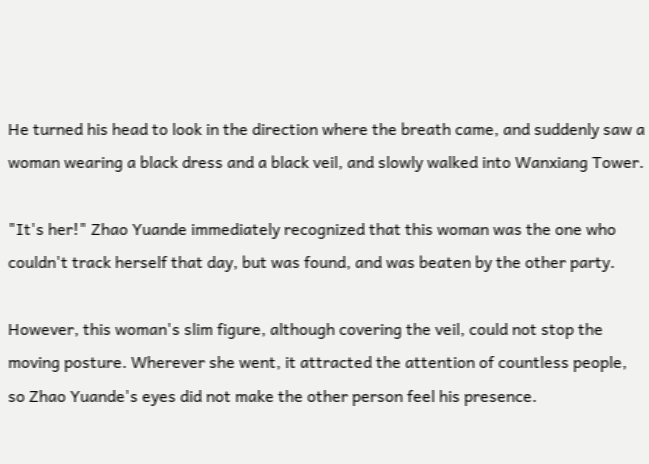He turned his head to look in the direction where the breath came, and suddenly saw a woman wearing a black dress and a black veil, and slowly walked into Wanxiang Tower.

"It's her!" Zhao Yuande immediately recognized that this woman was the one who couldn't track herself that day, but was found, and was beaten by the other party.

However, this woman's slim figure, although covering the veil, could not stop the moving posture. Wherever she went, it attracted the attention of countless people, so Zhao Yuande's eyes did not make the other person feel his presence.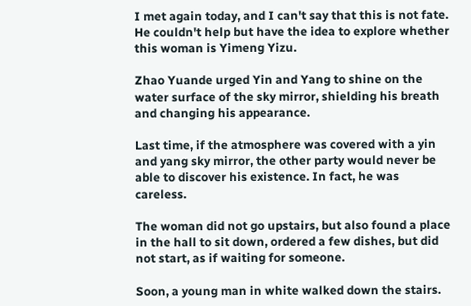I met again today, and I can't say that this is not fate. He couldn't help but have the idea to explore whether this woman is Yimeng Yizu.

Zhao Yuande urged Yin and Yang to shine on the water surface of the sky mirror, shielding his breath and changing his appearance.

Last time, if the atmosphere was covered with a yin and yang sky mirror, the other party would never be able to discover his existence. In fact, he was careless.

The woman did not go upstairs, but also found a place in the hall to sit down, ordered a few dishes, but did not start, as if waiting for someone.

Soon, a young man in white walked down the stairs.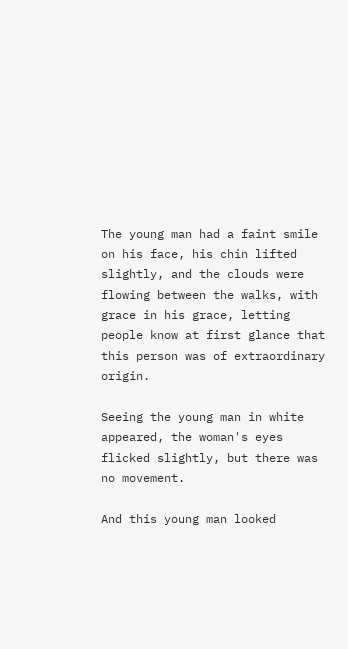The young man had a faint smile on his face, his chin lifted slightly, and the clouds were flowing between the walks, with grace in his grace, letting people know at first glance that this person was of extraordinary origin.

Seeing the young man in white appeared, the woman's eyes flicked slightly, but there was no movement.

And this young man looked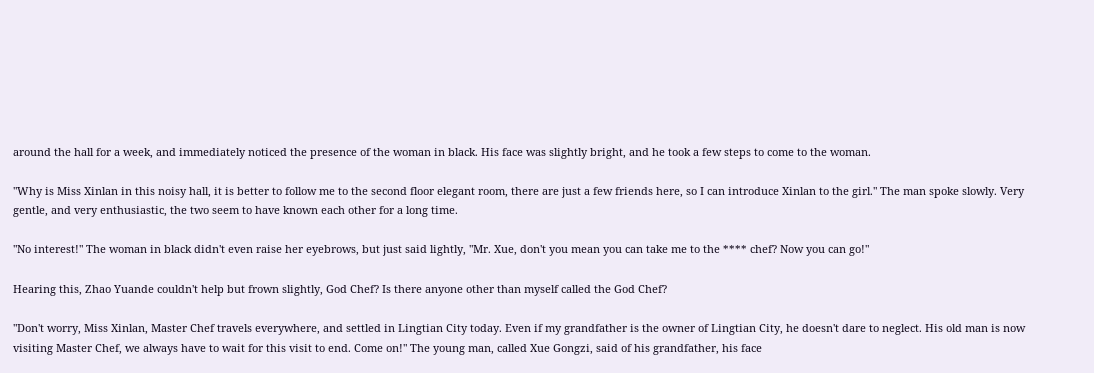around the hall for a week, and immediately noticed the presence of the woman in black. His face was slightly bright, and he took a few steps to come to the woman.

"Why is Miss Xinlan in this noisy hall, it is better to follow me to the second floor elegant room, there are just a few friends here, so I can introduce Xinlan to the girl." The man spoke slowly. Very gentle, and very enthusiastic, the two seem to have known each other for a long time.

"No interest!" The woman in black didn't even raise her eyebrows, but just said lightly, "Mr. Xue, don't you mean you can take me to the **** chef? Now you can go!"

Hearing this, Zhao Yuande couldn't help but frown slightly, God Chef? Is there anyone other than myself called the God Chef?

"Don't worry, Miss Xinlan, Master Chef travels everywhere, and settled in Lingtian City today. Even if my grandfather is the owner of Lingtian City, he doesn't dare to neglect. His old man is now visiting Master Chef, we always have to wait for this visit to end. Come on!" The young man, called Xue Gongzi, said of his grandfather, his face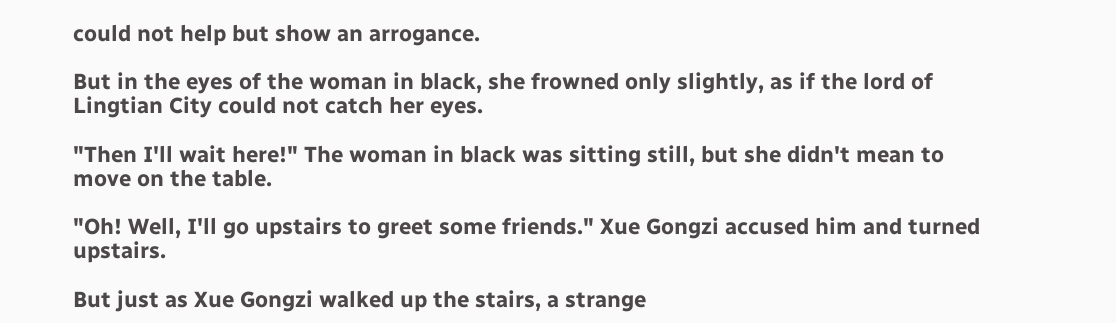could not help but show an arrogance.

But in the eyes of the woman in black, she frowned only slightly, as if the lord of Lingtian City could not catch her eyes.

"Then I'll wait here!" The woman in black was sitting still, but she didn't mean to move on the table.

"Oh! Well, I'll go upstairs to greet some friends." Xue Gongzi accused him and turned upstairs.

But just as Xue Gongzi walked up the stairs, a strange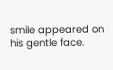smile appeared on his gentle face.